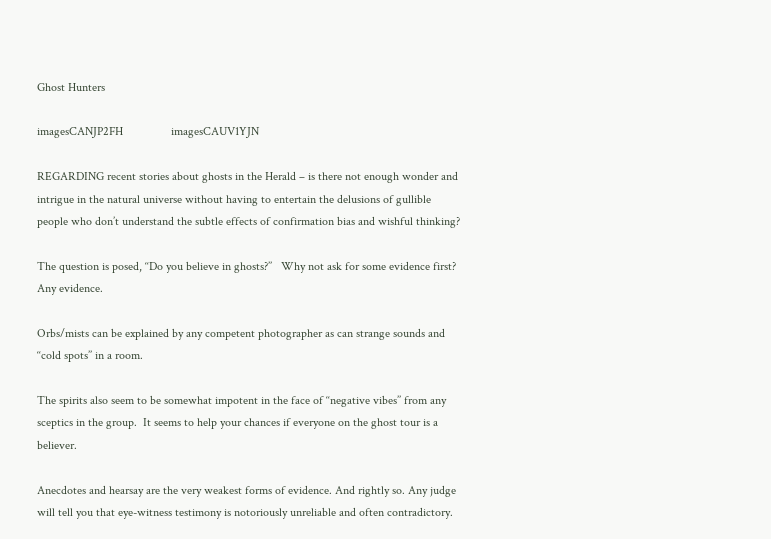Ghost Hunters

imagesCANJP2FH                imagesCAUV1YJN

REGARDING recent stories about ghosts in the Herald – is there not enough wonder and intrigue in the natural universe without having to entertain the delusions of gullible people who don’t understand the subtle effects of confirmation bias and wishful thinking?

The question is posed, ‘‘Do you believe in ghosts?’’   Why not ask for some evidence first? Any evidence.

Orbs/mists can be explained by any competent photographer as can strange sounds and ‘‘cold spots’’ in a room.

The spirits also seem to be somewhat impotent in the face of ‘‘negative vibes’’ from any sceptics in the group.  It seems to help your chances if everyone on the ghost tour is a believer.

Anecdotes and hearsay are the very weakest forms of evidence. And rightly so. Any judge will tell you that eye-witness testimony is notoriously unreliable and often contradictory.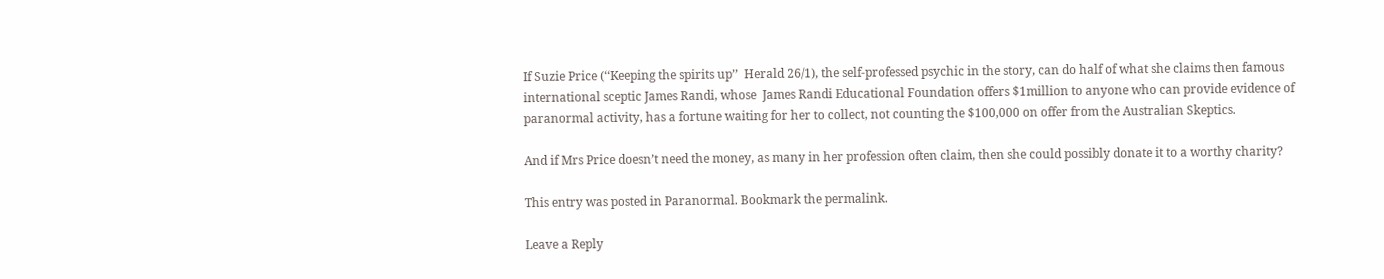If Suzie Price (‘‘Keeping the spirits up’’  Herald 26/1), the self-professed psychic in the story, can do half of what she claims then famous international sceptic James Randi, whose  James Randi Educational Foundation offers $1million to anyone who can provide evidence of paranormal activity, has a fortune waiting for her to collect, not counting the $100,000 on offer from the Australian Skeptics.

And if Mrs Price doesn’t need the money, as many in her profession often claim, then she could possibly donate it to a worthy charity?

This entry was posted in Paranormal. Bookmark the permalink.

Leave a Reply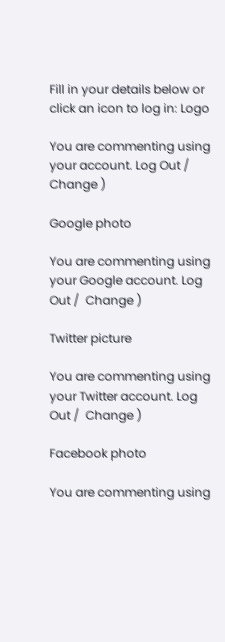Fill in your details below or click an icon to log in: Logo

You are commenting using your account. Log Out /  Change )

Google photo

You are commenting using your Google account. Log Out /  Change )

Twitter picture

You are commenting using your Twitter account. Log Out /  Change )

Facebook photo

You are commenting using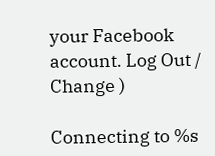your Facebook account. Log Out /  Change )

Connecting to %s